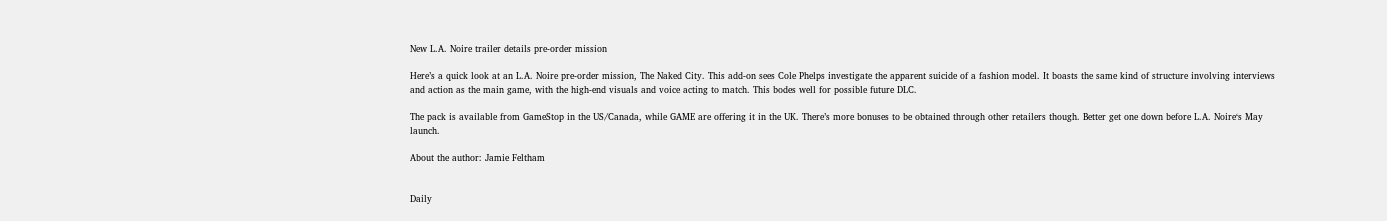New L.A. Noire trailer details pre-order mission

Here’s a quick look at an L.A. Noire pre-order mission, The Naked City. This add-on sees Cole Phelps investigate the apparent suicide of a fashion model. It boasts the same kind of structure involving interviews and action as the main game, with the high-end visuals and voice acting to match. This bodes well for possible future DLC.

The pack is available from GameStop in the US/Canada, while GAME are offering it in the UK. There’s more bonuses to be obtained through other retailers though. Better get one down before L.A. Noire‘s May launch.

About the author: Jamie Feltham


Daily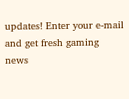updates! Enter your e-mail and get fresh gaming news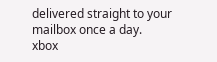delivered straight to your mailbox once a day.
xbox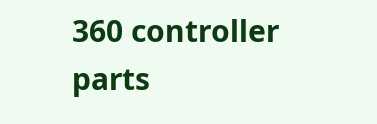360 controller parts